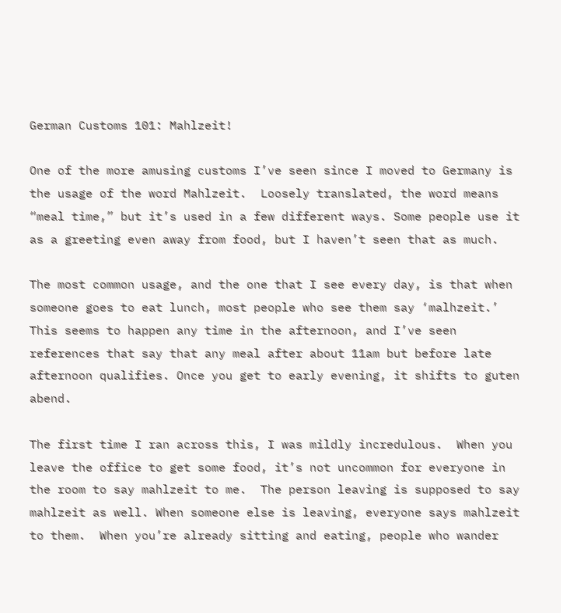German Customs 101: Mahlzeit!

One of the more amusing customs I’ve seen since I moved to Germany is the usage of the word Mahlzeit.  Loosely translated, the word means “meal time,” but it’s used in a few different ways. Some people use it as a greeting even away from food, but I haven’t seen that as much.

The most common usage, and the one that I see every day, is that when someone goes to eat lunch, most people who see them say ‘malhzeit.’   This seems to happen any time in the afternoon, and I’ve seen references that say that any meal after about 11am but before late afternoon qualifies. Once you get to early evening, it shifts to guten abend.

The first time I ran across this, I was mildly incredulous.  When you leave the office to get some food, it’s not uncommon for everyone in the room to say mahlzeit to me.  The person leaving is supposed to say mahlzeit as well. When someone else is leaving, everyone says mahlzeit to them.  When you’re already sitting and eating, people who wander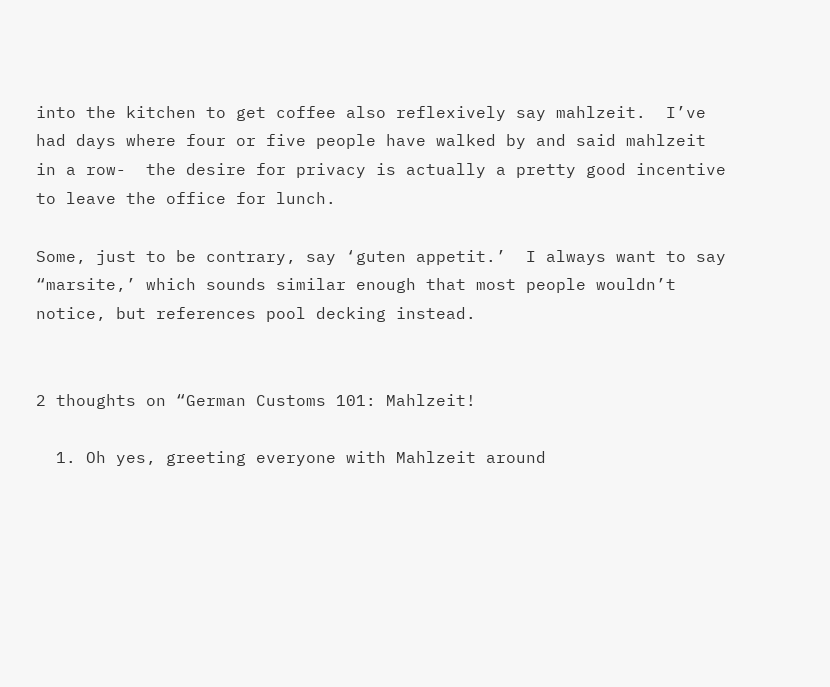into the kitchen to get coffee also reflexively say mahlzeit.  I’ve had days where four or five people have walked by and said mahlzeit in a row-  the desire for privacy is actually a pretty good incentive to leave the office for lunch.

Some, just to be contrary, say ‘guten appetit.’  I always want to say “marsite,’ which sounds similar enough that most people wouldn’t notice, but references pool decking instead.


2 thoughts on “German Customs 101: Mahlzeit!

  1. Oh yes, greeting everyone with Mahlzeit around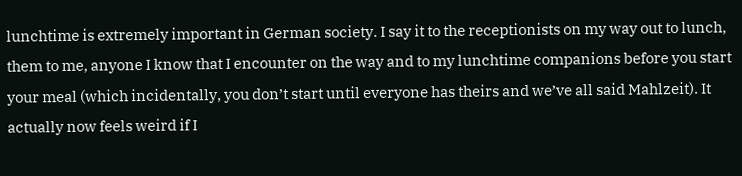lunchtime is extremely important in German society. I say it to the receptionists on my way out to lunch, them to me, anyone I know that I encounter on the way and to my lunchtime companions before you start your meal (which incidentally, you don’t start until everyone has theirs and we’ve all said Mahlzeit). It actually now feels weird if I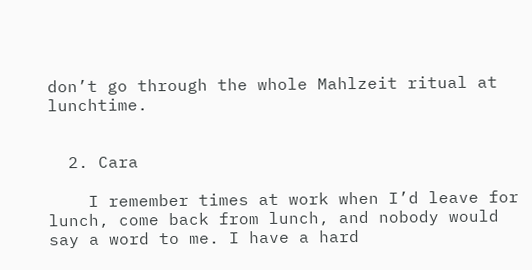don’t go through the whole Mahlzeit ritual at lunchtime.


  2. Cara

    I remember times at work when I’d leave for lunch, come back from lunch, and nobody would say a word to me. I have a hard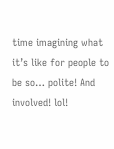time imagining what it’s like for people to be so… polite! And involved! lol!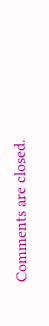Comments are closed.